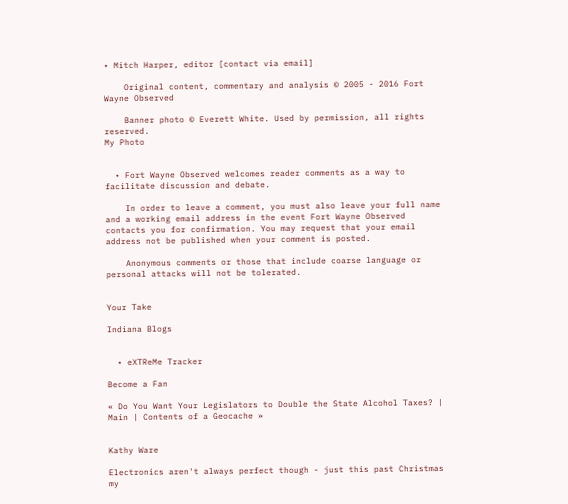• Mitch Harper, editor [contact via email]

    Original content, commentary and analysis © 2005 - 2016 Fort Wayne Observed

    Banner photo © Everett White. Used by permission, all rights reserved.
My Photo


  • Fort Wayne Observed welcomes reader comments as a way to facilitate discussion and debate.

    In order to leave a comment, you must also leave your full name and a working email address in the event Fort Wayne Observed contacts you for confirmation. You may request that your email address not be published when your comment is posted.

    Anonymous comments or those that include coarse language or personal attacks will not be tolerated.


Your Take

Indiana Blogs


  • eXTReMe Tracker

Become a Fan

« Do You Want Your Legislators to Double the State Alcohol Taxes? | Main | Contents of a Geocache »


Kathy Ware

Electronics aren't always perfect though - just this past Christmas my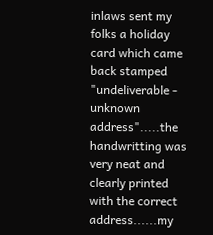inlaws sent my folks a holiday card which came back stamped "undeliverable - unknown address".....the handwritting was very neat and clearly printed with the correct address......my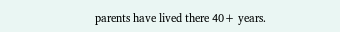parents have lived there 40+ years.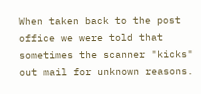When taken back to the post office we were told that sometimes the scanner "kicks" out mail for unknown reasons.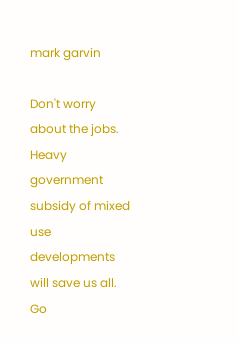mark garvin

Don't worry about the jobs. Heavy government subsidy of mixed use developments will save us all. Go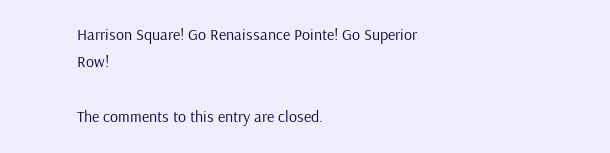Harrison Square! Go Renaissance Pointe! Go Superior Row!

The comments to this entry are closed.